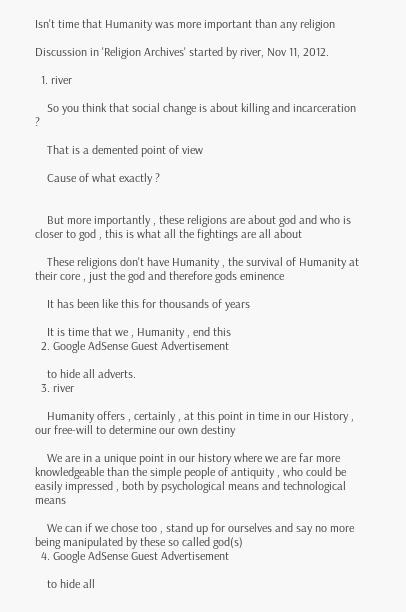Isn't time that Humanity was more important than any religion

Discussion in 'Religion Archives' started by river, Nov 11, 2012.

  1. river

    So you think that social change is about killing and incarceration ?

    That is a demented point of view

    Cause of what exactly ?


    But more importantly , these religions are about god and who is closer to god , this is what all the fightings are all about

    These religions don't have Humanity , the survival of Humanity at their core , just the god and therefore gods eminence

    It has been like this for thousands of years

    It is time that we , Humanity , end this
  2. Google AdSense Guest Advertisement

    to hide all adverts.
  3. river

    Humanity offers , certainly , at this point in time in our History , our free-will to determine our own destiny

    We are in a unique point in our history where we are far more knowledgeable than the simple people of antiquity , who could be easily impressed , both by psychological means and technological means

    We can if we chose too , stand up for ourselves and say no more being manipulated by these so called god(s)
  4. Google AdSense Guest Advertisement

    to hide all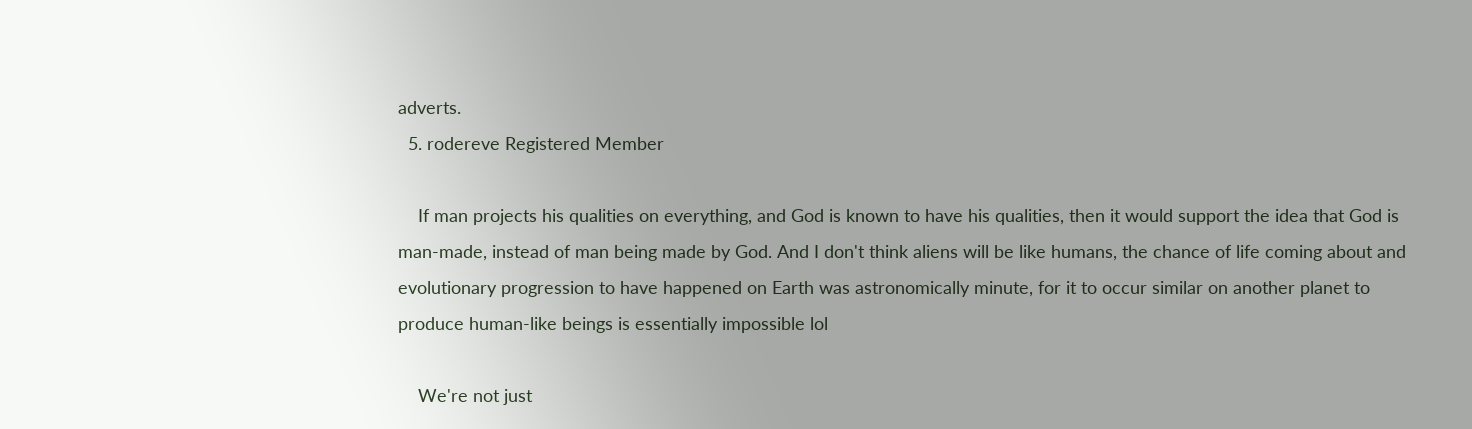adverts.
  5. rodereve Registered Member

    If man projects his qualities on everything, and God is known to have his qualities, then it would support the idea that God is man-made, instead of man being made by God. And I don't think aliens will be like humans, the chance of life coming about and evolutionary progression to have happened on Earth was astronomically minute, for it to occur similar on another planet to produce human-like beings is essentially impossible lol

    We're not just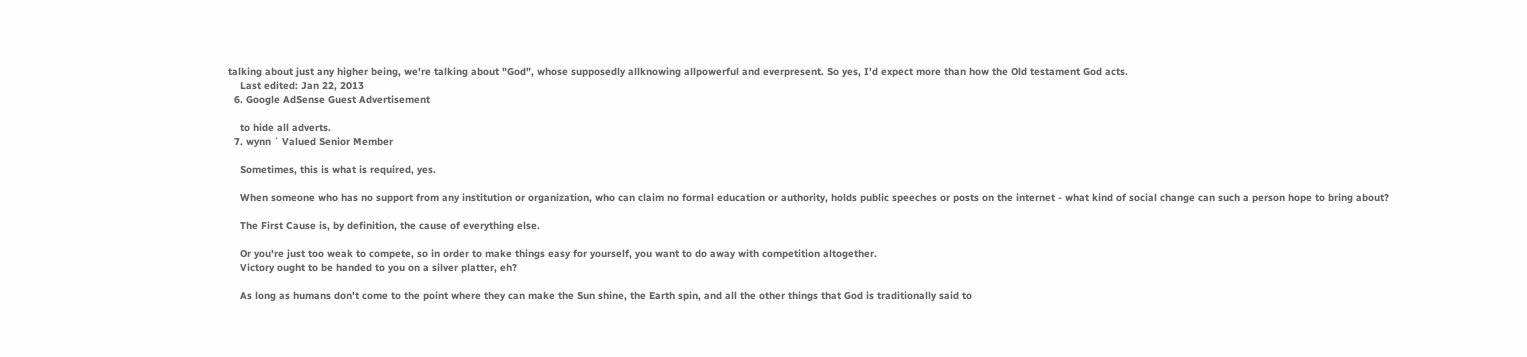talking about just any higher being, we're talking about "God", whose supposedly allknowing allpowerful and everpresent. So yes, I'd expect more than how the Old testament God acts.
    Last edited: Jan 22, 2013
  6. Google AdSense Guest Advertisement

    to hide all adverts.
  7. wynn ˙ Valued Senior Member

    Sometimes, this is what is required, yes.

    When someone who has no support from any institution or organization, who can claim no formal education or authority, holds public speeches or posts on the internet - what kind of social change can such a person hope to bring about?

    The First Cause is, by definition, the cause of everything else.

    Or you're just too weak to compete, so in order to make things easy for yourself, you want to do away with competition altogether.
    Victory ought to be handed to you on a silver platter, eh?

    As long as humans don't come to the point where they can make the Sun shine, the Earth spin, and all the other things that God is traditionally said to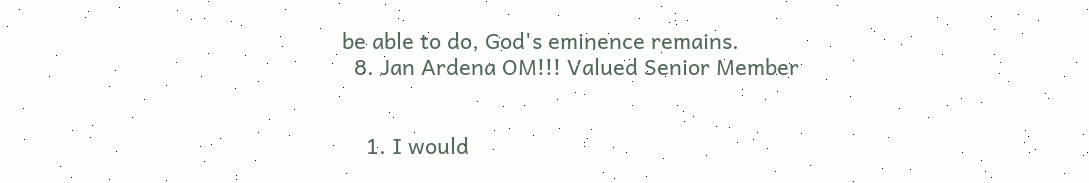be able to do, God's eminence remains.
  8. Jan Ardena OM!!! Valued Senior Member


    1. I would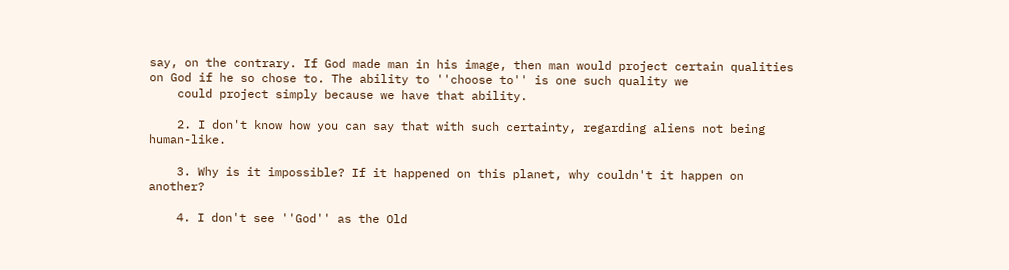say, on the contrary. If God made man in his image, then man would project certain qualities on God if he so chose to. The ability to ''choose to'' is one such quality we
    could project simply because we have that ability.

    2. I don't know how you can say that with such certainty, regarding aliens not being human-like.

    3. Why is it impossible? If it happened on this planet, why couldn't it happen on another?

    4. I don't see ''God'' as the Old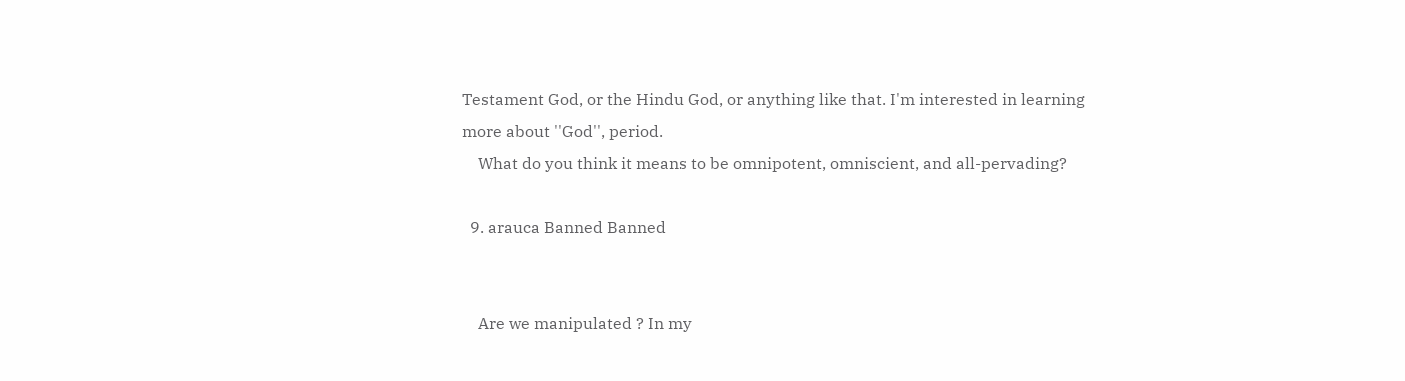Testament God, or the Hindu God, or anything like that. I'm interested in learning more about ''God'', period.
    What do you think it means to be omnipotent, omniscient, and all-pervading?

  9. arauca Banned Banned


    Are we manipulated ? In my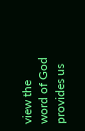view the word of God provides us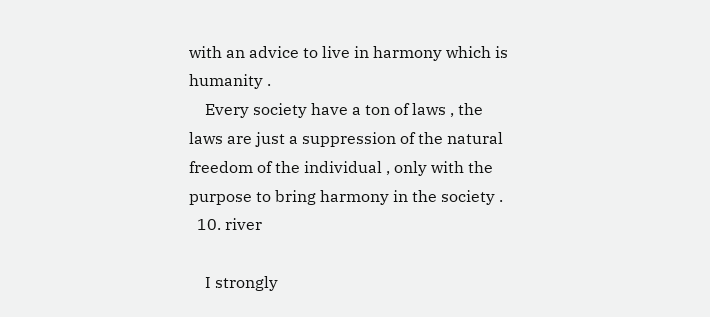with an advice to live in harmony which is humanity .
    Every society have a ton of laws , the laws are just a suppression of the natural freedom of the individual , only with the purpose to bring harmony in the society .
  10. river

    I strongly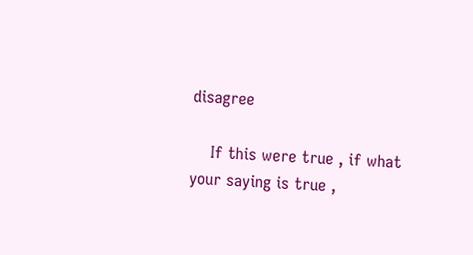disagree

    If this were true , if what your saying is true ,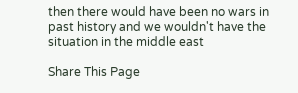then there would have been no wars in past history and we wouldn't have the situation in the middle east

Share This Page